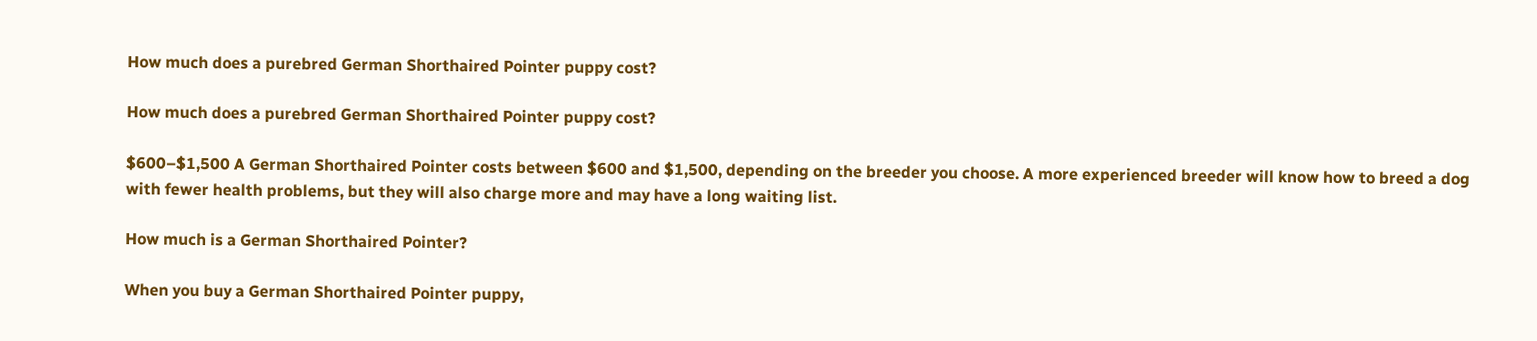How much does a purebred German Shorthaired Pointer puppy cost?

How much does a purebred German Shorthaired Pointer puppy cost?

$600–$1,500 A German Shorthaired Pointer costs between $600 and $1,500, depending on the breeder you choose. A more experienced breeder will know how to breed a dog with fewer health problems, but they will also charge more and may have a long waiting list.

How much is a German Shorthaired Pointer?

When you buy a German Shorthaired Pointer puppy,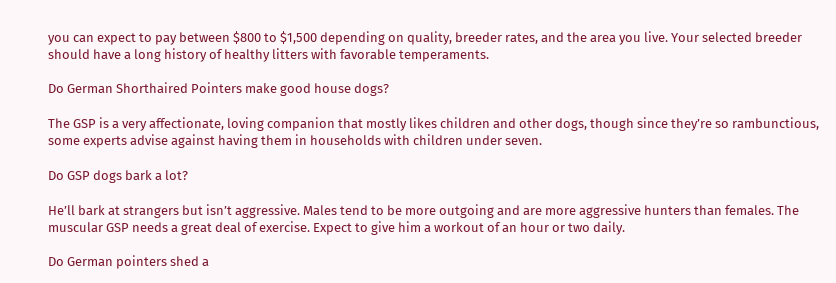you can expect to pay between $800 to $1,500 depending on quality, breeder rates, and the area you live. Your selected breeder should have a long history of healthy litters with favorable temperaments.

Do German Shorthaired Pointers make good house dogs?

The GSP is a very affectionate, loving companion that mostly likes children and other dogs, though since they’re so rambunctious, some experts advise against having them in households with children under seven.

Do GSP dogs bark a lot?

He’ll bark at strangers but isn’t aggressive. Males tend to be more outgoing and are more aggressive hunters than females. The muscular GSP needs a great deal of exercise. Expect to give him a workout of an hour or two daily.

Do German pointers shed a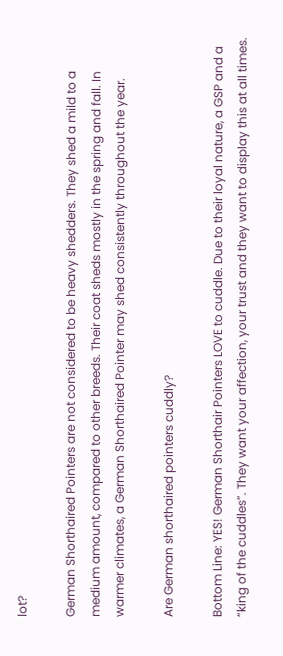lot?

German Shorthaired Pointers are not considered to be heavy shedders. They shed a mild to a medium amount, compared to other breeds. Their coat sheds mostly in the spring and fall. In warmer climates, a German Shorthaired Pointer may shed consistently throughout the year.

Are German shorthaired pointers cuddly?

Bottom Line: YES! German Shorthair Pointers LOVE to cuddle. Due to their loyal nature, a GSP and a “king of the cuddles”. They want your affection, your trust and they want to display this at all times.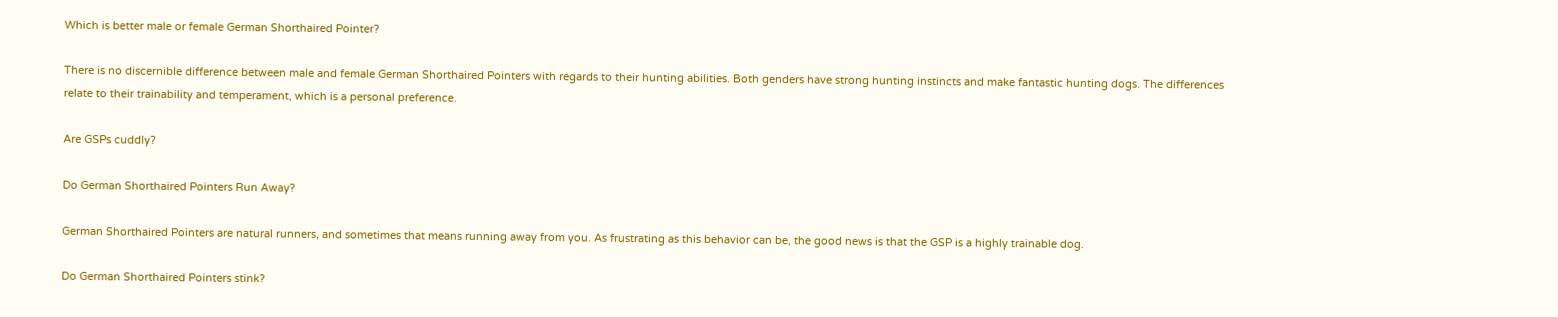Which is better male or female German Shorthaired Pointer?

There is no discernible difference between male and female German Shorthaired Pointers with regards to their hunting abilities. Both genders have strong hunting instincts and make fantastic hunting dogs. The differences relate to their trainability and temperament, which is a personal preference.

Are GSPs cuddly?

Do German Shorthaired Pointers Run Away?

German Shorthaired Pointers are natural runners, and sometimes that means running away from you. As frustrating as this behavior can be, the good news is that the GSP is a highly trainable dog.

Do German Shorthaired Pointers stink?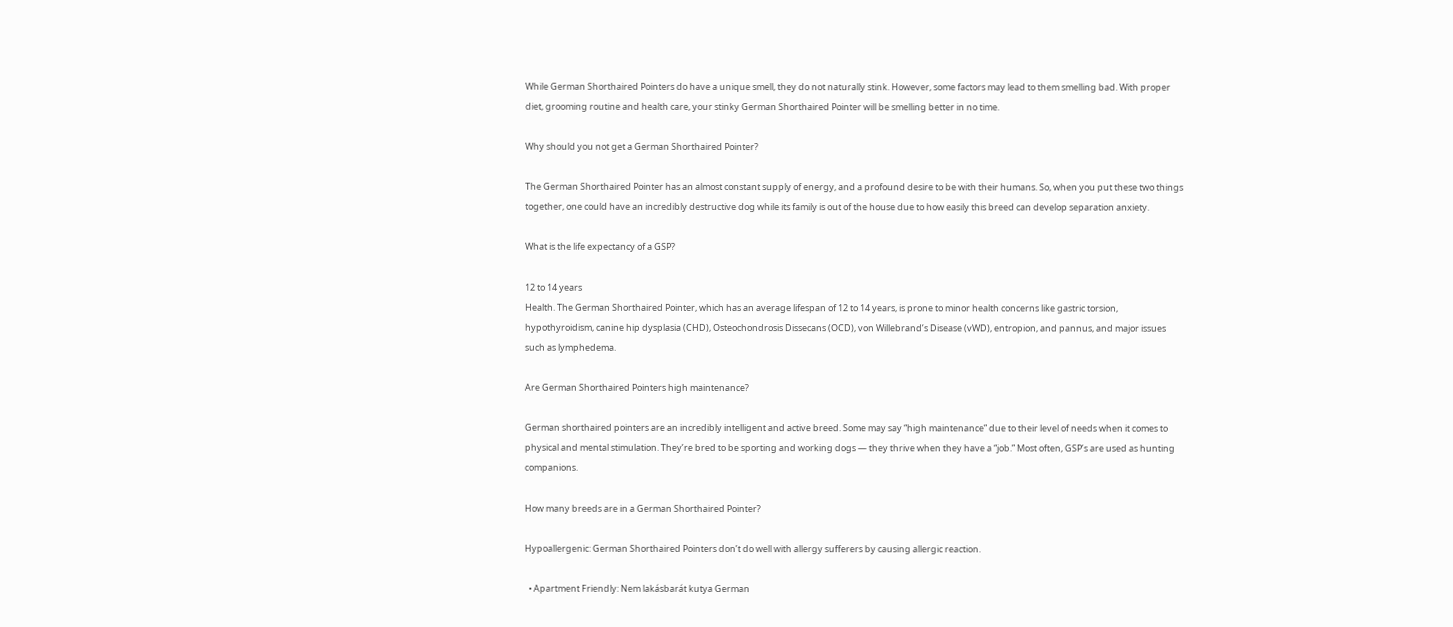While German Shorthaired Pointers do have a unique smell, they do not naturally stink. However, some factors may lead to them smelling bad. With proper diet, grooming routine and health care, your stinky German Shorthaired Pointer will be smelling better in no time.

Why should you not get a German Shorthaired Pointer?

The German Shorthaired Pointer has an almost constant supply of energy, and a profound desire to be with their humans. So, when you put these two things together, one could have an incredibly destructive dog while its family is out of the house due to how easily this breed can develop separation anxiety.

What is the life expectancy of a GSP?

12 to 14 years
Health. The German Shorthaired Pointer, which has an average lifespan of 12 to 14 years, is prone to minor health concerns like gastric torsion, hypothyroidism, canine hip dysplasia (CHD), Osteochondrosis Dissecans (OCD), von Willebrand’s Disease (vWD), entropion, and pannus, and major issues such as lymphedema.

Are German Shorthaired Pointers high maintenance?

German shorthaired pointers are an incredibly intelligent and active breed. Some may say “high maintenance” due to their level of needs when it comes to physical and mental stimulation. They’re bred to be sporting and working dogs — they thrive when they have a “job.” Most often, GSP’s are used as hunting companions.

How many breeds are in a German Shorthaired Pointer?

Hypoallergenic: German Shorthaired Pointers don’t do well with allergy sufferers by causing allergic reaction.

  • Apartment Friendly: Nem lakásbarát kutya German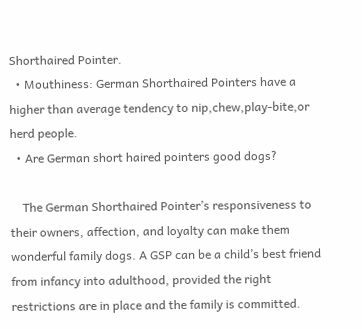Shorthaired Pointer.
  • Mouthiness: German Shorthaired Pointers have a higher than average tendency to nip,chew,play-bite,or herd people.
  • Are German short haired pointers good dogs?

    The German Shorthaired Pointer’s responsiveness to their owners, affection, and loyalty can make them wonderful family dogs. A GSP can be a child’s best friend from infancy into adulthood, provided the right restrictions are in place and the family is committed.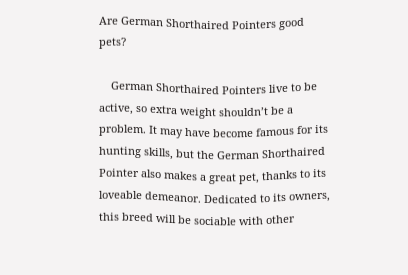Are German Shorthaired Pointers good pets?

    German Shorthaired Pointers live to be active, so extra weight shouldn’t be a problem. It may have become famous for its hunting skills, but the German Shorthaired Pointer also makes a great pet, thanks to its loveable demeanor. Dedicated to its owners, this breed will be sociable with other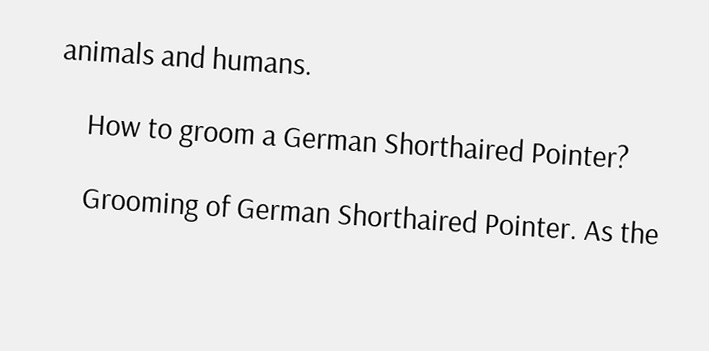animals and humans.

    How to groom a German Shorthaired Pointer?

    Grooming of German Shorthaired Pointer. As the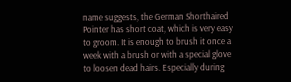name suggests, the German Shorthaired Pointer has short coat, which is very easy to groom. It is enough to brush it once a week with a brush or with a special glove to loosen dead hairs. Especially during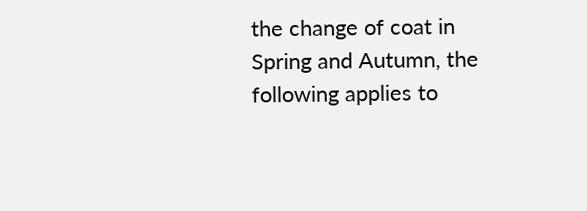the change of coat in Spring and Autumn, the following applies to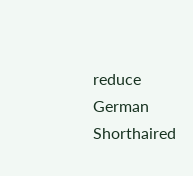reduce German Shorthaired